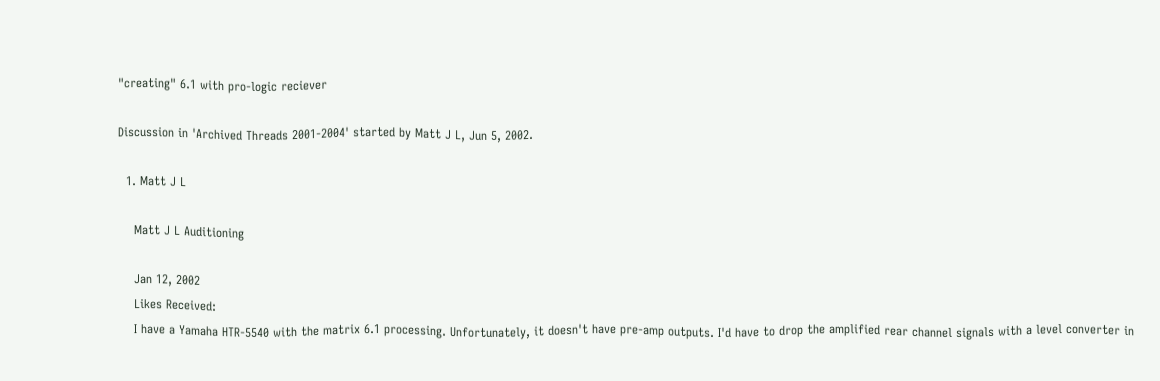"creating" 6.1 with pro-logic reciever

Discussion in 'Archived Threads 2001-2004' started by Matt J L, Jun 5, 2002.

  1. Matt J L

    Matt J L Auditioning

    Jan 12, 2002
    Likes Received:
    I have a Yamaha HTR-5540 with the matrix 6.1 processing. Unfortunately, it doesn't have pre-amp outputs. I'd have to drop the amplified rear channel signals with a level converter in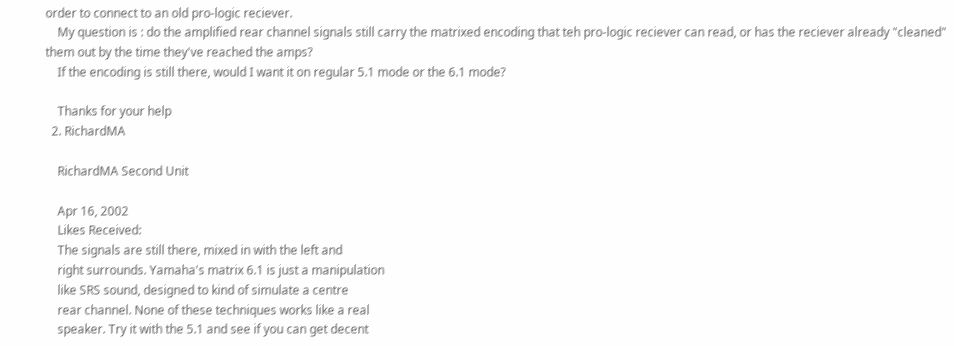order to connect to an old pro-logic reciever.
    My question is : do the amplified rear channel signals still carry the matrixed encoding that teh pro-logic reciever can read, or has the reciever already "cleaned" them out by the time they've reached the amps?
    If the encoding is still there, would I want it on regular 5.1 mode or the 6.1 mode?

    Thanks for your help
  2. RichardMA

    RichardMA Second Unit

    Apr 16, 2002
    Likes Received:
    The signals are still there, mixed in with the left and
    right surrounds. Yamaha's matrix 6.1 is just a manipulation
    like SRS sound, designed to kind of simulate a centre
    rear channel. None of these techniques works like a real
    speaker. Try it with the 5.1 and see if you can get decent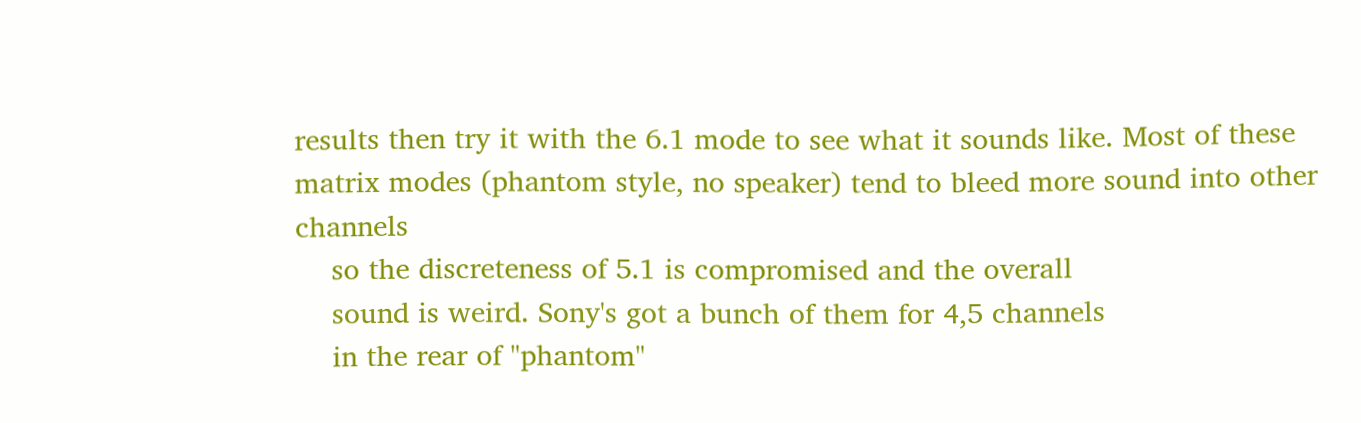results then try it with the 6.1 mode to see what it sounds like. Most of these matrix modes (phantom style, no speaker) tend to bleed more sound into other channels
    so the discreteness of 5.1 is compromised and the overall
    sound is weird. Sony's got a bunch of them for 4,5 channels
    in the rear of "phantom"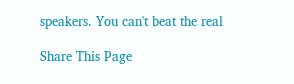speakers. You can't beat the real

Share This Page